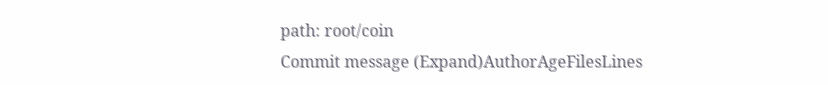path: root/coin
Commit message (Expand)AuthorAgeFilesLines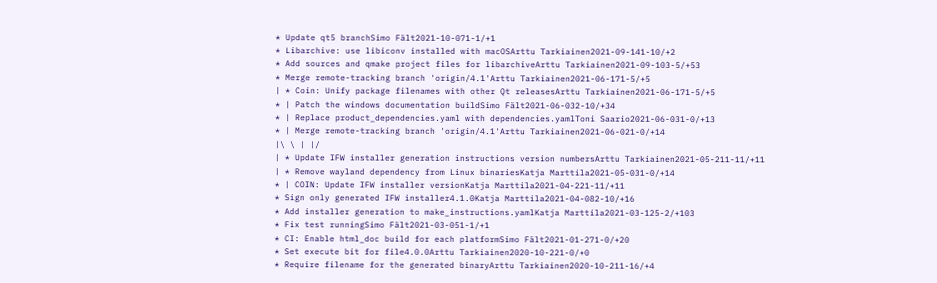* Update qt5 branchSimo Fält2021-10-071-1/+1
* Libarchive: use libiconv installed with macOSArttu Tarkiainen2021-09-141-10/+2
* Add sources and qmake project files for libarchiveArttu Tarkiainen2021-09-103-5/+53
* Merge remote-tracking branch 'origin/4.1'Arttu Tarkiainen2021-06-171-5/+5
| * Coin: Unify package filenames with other Qt releasesArttu Tarkiainen2021-06-171-5/+5
* | Patch the windows documentation buildSimo Fält2021-06-032-10/+34
* | Replace product_dependencies.yaml with dependencies.yamlToni Saario2021-06-031-0/+13
* | Merge remote-tracking branch 'origin/4.1'Arttu Tarkiainen2021-06-021-0/+14
|\ \ | |/
| * Update IFW installer generation instructions version numbersArttu Tarkiainen2021-05-211-11/+11
| * Remove wayland dependency from Linux binariesKatja Marttila2021-05-031-0/+14
* | COIN: Update IFW installer versionKatja Marttila2021-04-221-11/+11
* Sign only generated IFW installer4.1.0Katja Marttila2021-04-082-10/+16
* Add installer generation to make_instructions.yamlKatja Marttila2021-03-125-2/+103
* Fix test runningSimo Fält2021-03-051-1/+1
* CI: Enable html_doc build for each platformSimo Fält2021-01-271-0/+20
* Set execute bit for file4.0.0Arttu Tarkiainen2020-10-221-0/+0
* Require filename for the generated binaryArttu Tarkiainen2020-10-211-16/+4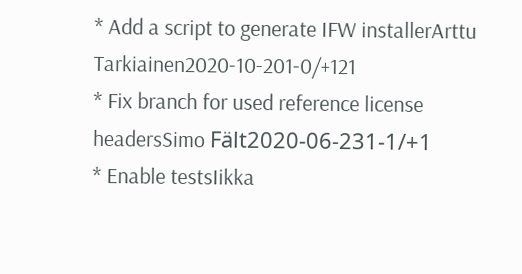* Add a script to generate IFW installerArttu Tarkiainen2020-10-201-0/+121
* Fix branch for used reference license headersSimo Fält2020-06-231-1/+1
* Enable testsIikka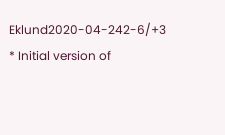Eklund2020-04-242-6/+3
* Initial version of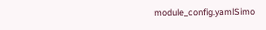module_config.yamlSimo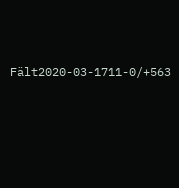Fält2020-03-1711-0/+563